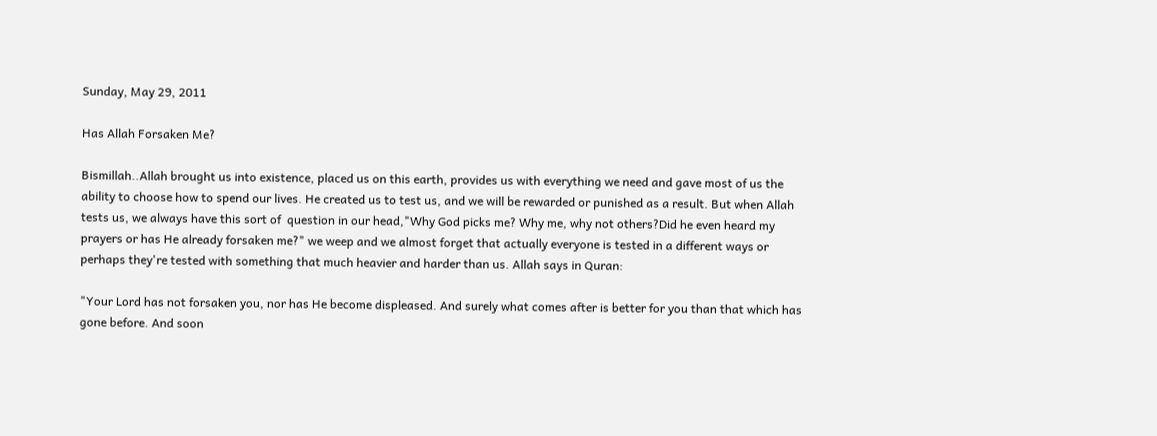Sunday, May 29, 2011

Has Allah Forsaken Me?

Bismillah..Allah brought us into existence, placed us on this earth, provides us with everything we need and gave most of us the ability to choose how to spend our lives. He created us to test us, and we will be rewarded or punished as a result. But when Allah tests us, we always have this sort of  question in our head,"Why God picks me? Why me, why not others?Did he even heard my prayers or has He already forsaken me?" we weep and we almost forget that actually everyone is tested in a different ways or perhaps they're tested with something that much heavier and harder than us. Allah says in Quran:

"Your Lord has not forsaken you, nor has He become displeased. And surely what comes after is better for you than that which has gone before. And soon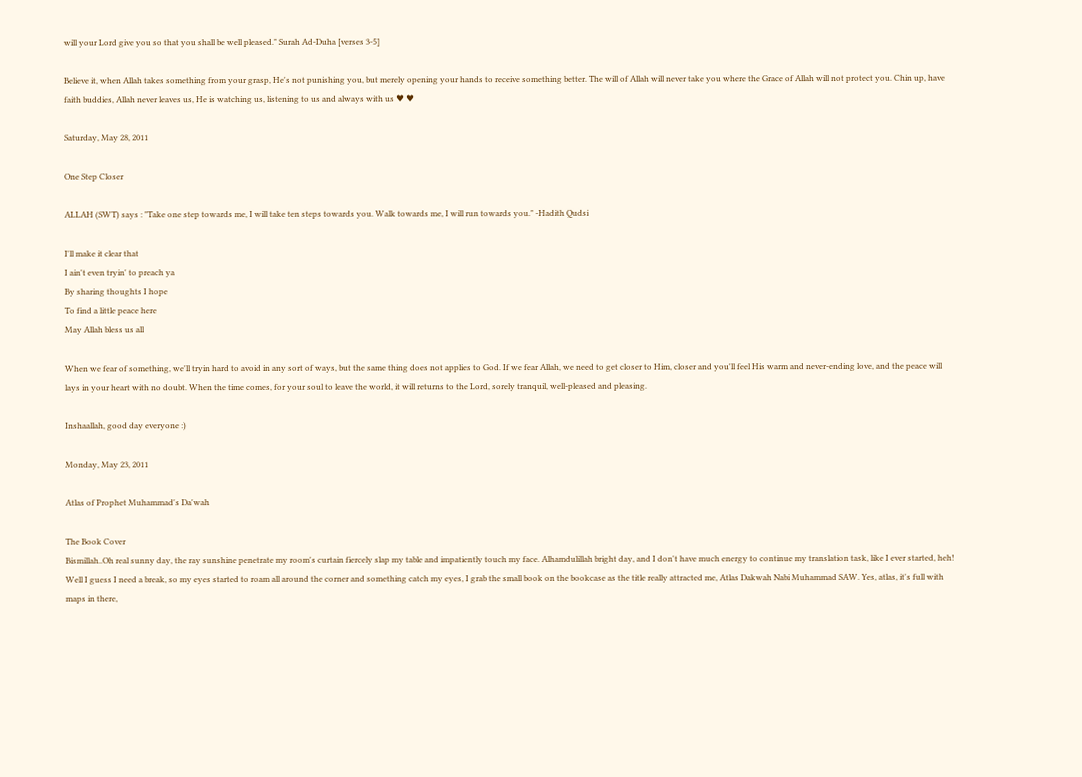will your Lord give you so that you shall be well pleased." Surah Ad-Duha [verses 3-5]

Believe it, when Allah takes something from your grasp, He's not punishing you, but merely opening your hands to receive something better. The will of Allah will never take you where the Grace of Allah will not protect you. Chin up, have faith buddies, Allah never leaves us, He is watching us, listening to us and always with us ♥ ♥

Saturday, May 28, 2011

One Step Closer

ALLAH (SWT) says : "Take one step towards me, I will take ten steps towards you. Walk towards me, I will run towards you." -Hadith Qudsi

I'll make it clear that
I ain't even tryin' to preach ya
By sharing thoughts I hope
To find a little peace here
May Allah bless us all

When we fear of something, we'll tryin hard to avoid in any sort of ways, but the same thing does not applies to God. If we fear Allah, we need to get closer to Him, closer and you'll feel His warm and never-ending love, and the peace will lays in your heart with no doubt. When the time comes, for your soul to leave the world, it will returns to the Lord, sorely tranquil, well-pleased and pleasing.

Inshaallah, good day everyone :)

Monday, May 23, 2011

Atlas of Prophet Muhammad's Da'wah

The Book Cover
Bismillah..Oh real sunny day, the ray sunshine penetrate my room's curtain fiercely slap my table and impatiently touch my face. Alhamdulillah bright day, and I don't have much energy to continue my translation task, like I ever started, heh! Well I guess I need a break, so my eyes started to roam all around the corner and something catch my eyes, I grab the small book on the bookcase as the title really attracted me, Atlas Dakwah Nabi Muhammad SAW. Yes, atlas, it's full with maps in there,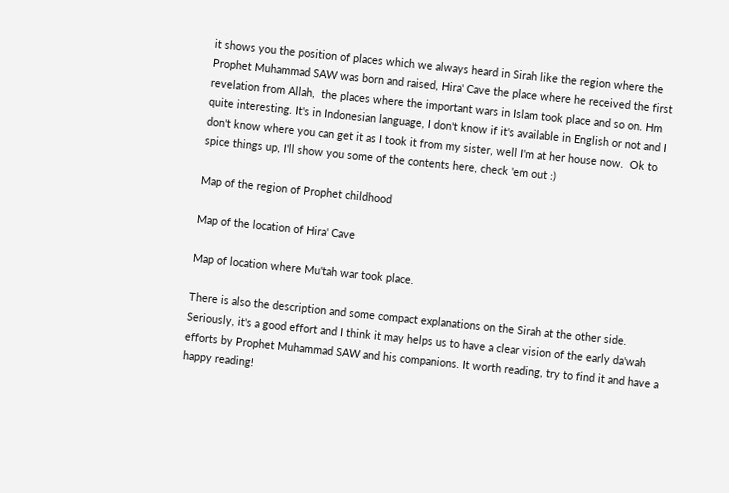it shows you the position of places which we always heard in Sirah like the region where the Prophet Muhammad SAW was born and raised, Hira' Cave the place where he received the first revelation from Allah,  the places where the important wars in Islam took place and so on. Hm quite interesting. It's in Indonesian language, I don't know if it's available in English or not and I don't know where you can get it as I took it from my sister, well I'm at her house now.  Ok to spice things up, I'll show you some of the contents here, check 'em out :)

Map of the region of Prophet childhood

Map of the location of Hira' Cave

Map of location where Mu'tah war took place.

There is also the description and some compact explanations on the Sirah at the other side. Seriously, it's a good effort and I think it may helps us to have a clear vision of the early da'wah efforts by Prophet Muhammad SAW and his companions. It worth reading, try to find it and have a happy reading!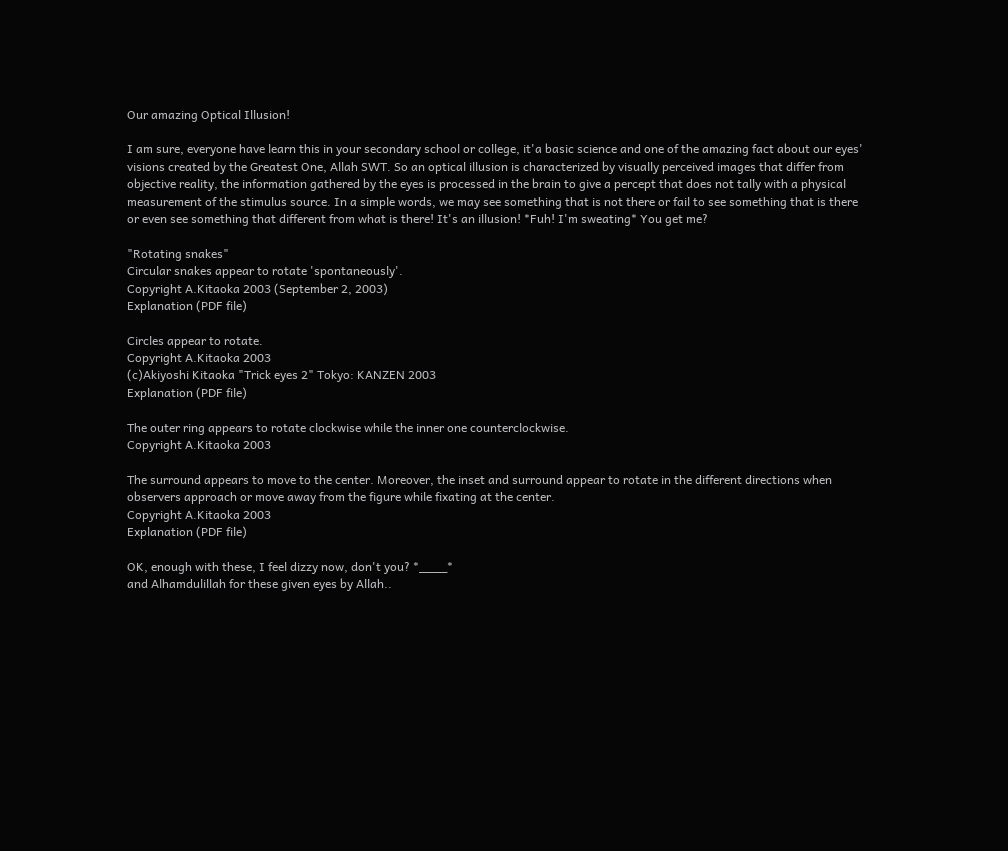Our amazing Optical Illusion!

I am sure, everyone have learn this in your secondary school or college, it'a basic science and one of the amazing fact about our eyes' visions created by the Greatest One, Allah SWT. So an optical illusion is characterized by visually perceived images that differ from objective reality, the information gathered by the eyes is processed in the brain to give a percept that does not tally with a physical measurement of the stimulus source. In a simple words, we may see something that is not there or fail to see something that is there or even see something that different from what is there! It's an illusion! *Fuh! I'm sweating* You get me?

"Rotating snakes"
Circular snakes appear to rotate 'spontaneously'.
Copyright A.Kitaoka 2003 (September 2, 2003)
Explanation (PDF file)

Circles appear to rotate.
Copyright A.Kitaoka 2003
(c)Akiyoshi Kitaoka "Trick eyes 2" Tokyo: KANZEN 2003
Explanation (PDF file)

The outer ring appears to rotate clockwise while the inner one counterclockwise.
Copyright A.Kitaoka 2003

The surround appears to move to the center. Moreover, the inset and surround appear to rotate in the different directions when observers approach or move away from the figure while fixating at the center.
Copyright A.Kitaoka 2003
Explanation (PDF file)

OK, enough with these, I feel dizzy now, don't you? *____*
and Alhamdulillah for these given eyes by Allah..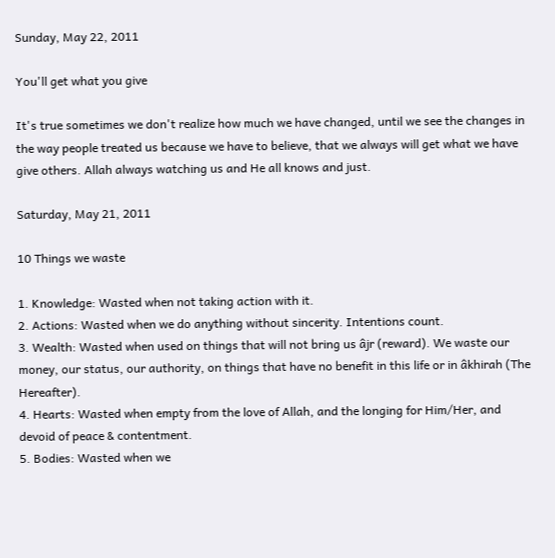Sunday, May 22, 2011

You'll get what you give

It's true sometimes we don't realize how much we have changed, until we see the changes in the way people treated us because we have to believe, that we always will get what we have give others. Allah always watching us and He all knows and just.

Saturday, May 21, 2011

10 Things we waste

1. Knowledge: Wasted when not taking action with it.
2. Actions: Wasted when we do anything without sincerity. Intentions count.
3. Wealth: Wasted when used on things that will not bring us âjr (reward). We waste our money, our status, our authority, on things that have no benefit in this life or in âkhirah (The Hereafter).
4. Hearts: Wasted when empty from the love of Allah, and the longing for Him/Her, and devoid of peace & contentment.
5. Bodies: Wasted when we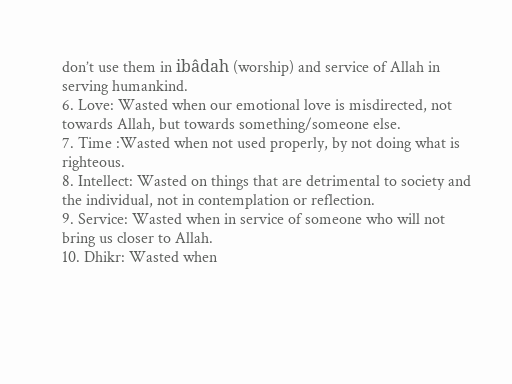don’t use them in ibâdah (worship) and service of Allah in serving humankind.
6. Love: Wasted when our emotional love is misdirected, not towards Allah, but towards something/someone else.
7. Time :Wasted when not used properly, by not doing what is righteous.
8. Intellect: Wasted on things that are detrimental to society and the individual, not in contemplation or reflection.
9. Service: Wasted when in service of someone who will not bring us closer to Allah.
10. Dhikr: Wasted when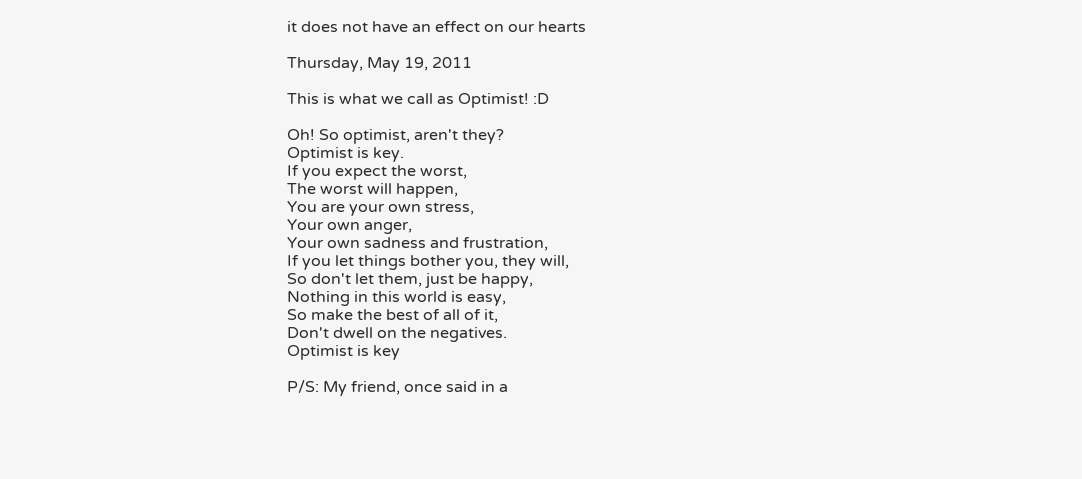it does not have an effect on our hearts

Thursday, May 19, 2011

This is what we call as Optimist! :D

Oh! So optimist, aren't they?
Optimist is key.
If you expect the worst,
The worst will happen,
You are your own stress,
Your own anger,
Your own sadness and frustration,
If you let things bother you, they will,
So don't let them, just be happy,
Nothing in this world is easy,
So make the best of all of it,
Don't dwell on the negatives.
Optimist is key

P/S: My friend, once said in a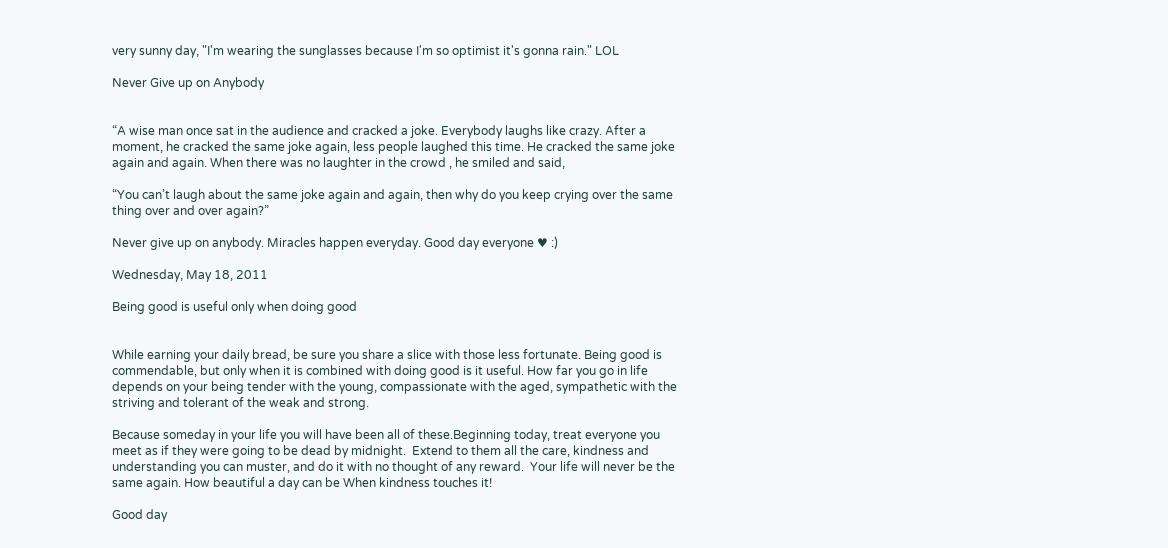very sunny day, "I'm wearing the sunglasses because I'm so optimist it's gonna rain." LOL

Never Give up on Anybody


“A wise man once sat in the audience and cracked a joke. Everybody laughs like crazy. After a moment, he cracked the same joke again, less people laughed this time. He cracked the same joke again and again. When there was no laughter in the crowd , he smiled and said,

“You can’t laugh about the same joke again and again, then why do you keep crying over the same thing over and over again?”

Never give up on anybody. Miracles happen everyday. Good day everyone ♥ :)

Wednesday, May 18, 2011

Being good is useful only when doing good


While earning your daily bread, be sure you share a slice with those less fortunate. Being good is commendable, but only when it is combined with doing good is it useful. How far you go in life depends on your being tender with the young, compassionate with the aged, sympathetic with the striving and tolerant of the weak and strong.

Because someday in your life you will have been all of these.Beginning today, treat everyone you meet as if they were going to be dead by midnight.  Extend to them all the care, kindness and understanding you can muster, and do it with no thought of any reward.  Your life will never be the same again. How beautiful a day can be When kindness touches it!

Good day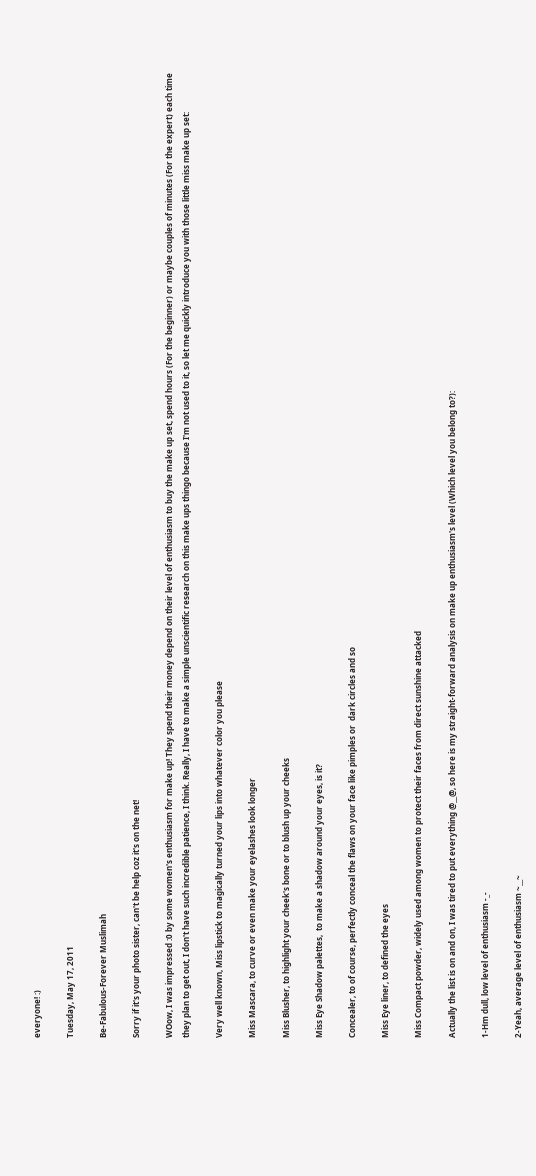everyone! :)

Tuesday, May 17, 2011

Be-Fabulous-Forever Muslimah

Sorry if it's your photo sister, can't be help coz it's on the net!

WOow, I was impressed :0 by some women's enthusiasm for make up! They spend their money depend on their level of enthusiasm to buy the make up set, spend hours (For the beginner) or maybe couples of minutes (For the expert) each time they plan to get out, I don't have such incredible patience, I think. Really, I have to make a simple unscientific research on this make ups thingo because I'm not used to it, so let me quickly introduce you with those little miss make up set:

Very well known, Miss lipstick to magically turned your lips into whatever color you please

Miss Mascara, to curve or even make your eyelashes look longer

Miss Blusher, to highlight your cheek's bone or to blush up your cheeks

Miss Eye Shadow palettes,  to make a shadow around your eyes, is it?

Concealer, to of course, perfectly conceal the flaws on your face like pimples or  dark circles and so

Miss Eye liner, to defined the eyes

Miss Compact powder, widely used among women to protect their faces from direct sunshine attacked

Actually the list is on and on, I was tired to put everything @__@, so here is my straight-forward analysis on make up enthusiasm's level (Which level you belong to?):

1-Hm dull, low level of enthusiasm -_-

2-Yeah, average level of enthusiasm ~__~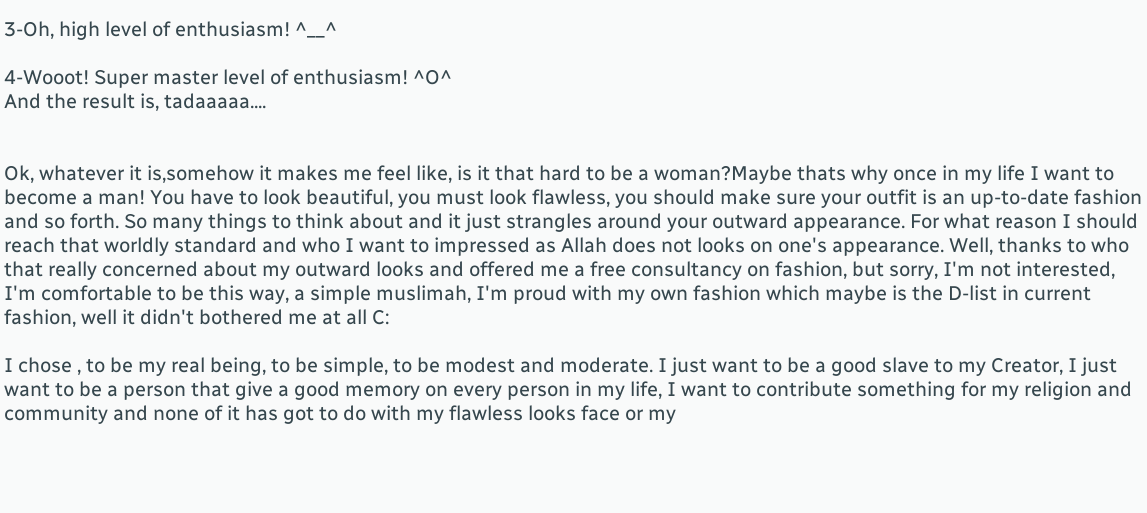3-Oh, high level of enthusiasm! ^__^

4-Wooot! Super master level of enthusiasm! ^O^
And the result is, tadaaaaa....


Ok, whatever it is,somehow it makes me feel like, is it that hard to be a woman?Maybe thats why once in my life I want to become a man! You have to look beautiful, you must look flawless, you should make sure your outfit is an up-to-date fashion and so forth. So many things to think about and it just strangles around your outward appearance. For what reason I should reach that worldly standard and who I want to impressed as Allah does not looks on one's appearance. Well, thanks to who that really concerned about my outward looks and offered me a free consultancy on fashion, but sorry, I'm not interested, I'm comfortable to be this way, a simple muslimah, I'm proud with my own fashion which maybe is the D-list in current fashion, well it didn't bothered me at all C:

I chose , to be my real being, to be simple, to be modest and moderate. I just want to be a good slave to my Creator, I just want to be a person that give a good memory on every person in my life, I want to contribute something for my religion and community and none of it has got to do with my flawless looks face or my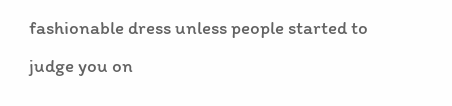fashionable dress unless people started to judge you on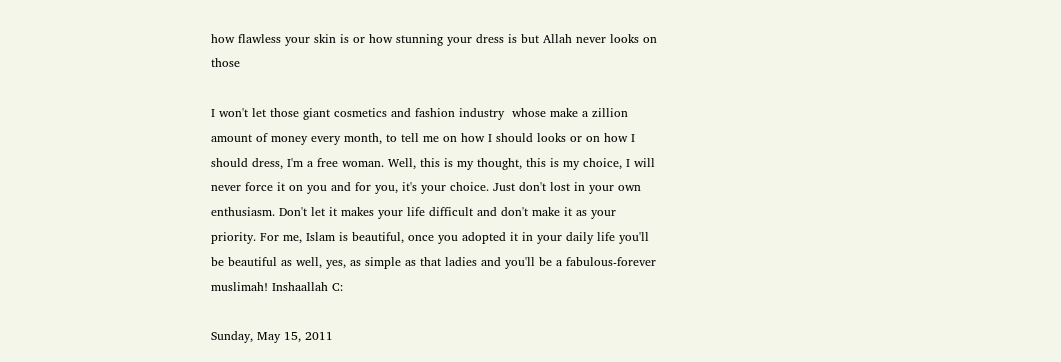how flawless your skin is or how stunning your dress is but Allah never looks on those

I won't let those giant cosmetics and fashion industry  whose make a zillion amount of money every month, to tell me on how I should looks or on how I should dress, I'm a free woman. Well, this is my thought, this is my choice, I will never force it on you and for you, it's your choice. Just don't lost in your own enthusiasm. Don't let it makes your life difficult and don't make it as your priority. For me, Islam is beautiful, once you adopted it in your daily life you'll be beautiful as well, yes, as simple as that ladies and you'll be a fabulous-forever muslimah! Inshaallah C:

Sunday, May 15, 2011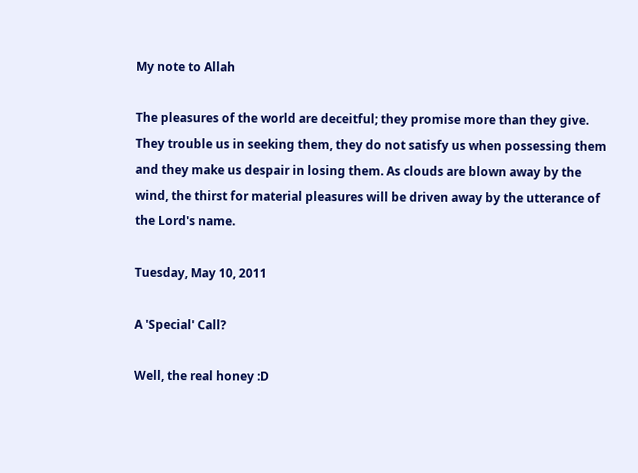My note to Allah

The pleasures of the world are deceitful; they promise more than they give. They trouble us in seeking them, they do not satisfy us when possessing them and they make us despair in losing them. As clouds are blown away by the wind, the thirst for material pleasures will be driven away by the utterance of the Lord's name.

Tuesday, May 10, 2011

A 'Special' Call?

Well, the real honey :D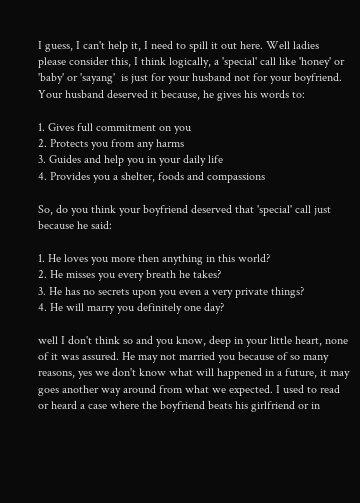I guess, I can't help it, I need to spill it out here. Well ladies please consider this, I think logically, a 'special' call like 'honey' or 'baby' or 'sayang'  is just for your husband not for your boyfriend. Your husband deserved it because, he gives his words to:

1. Gives full commitment on you
2. Protects you from any harms
3. Guides and help you in your daily life
4. Provides you a shelter, foods and compassions

So, do you think your boyfriend deserved that 'special' call just because he said:

1. He loves you more then anything in this world?
2. He misses you every breath he takes?
3. He has no secrets upon you even a very private things?
4. He will marry you definitely one day?

well I don't think so and you know, deep in your little heart, none of it was assured. He may not married you because of so many reasons, yes we don't know what will happened in a future, it may goes another way around from what we expected. I used to read or heard a case where the boyfriend beats his girlfriend or in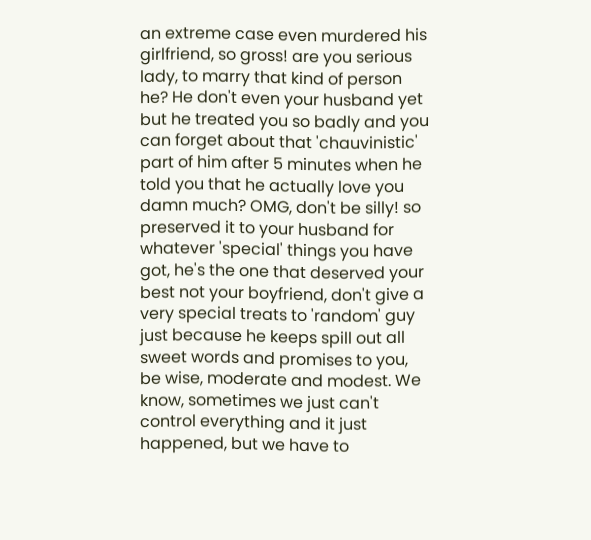an extreme case even murdered his girlfriend, so gross! are you serious lady, to marry that kind of person he? He don't even your husband yet but he treated you so badly and you can forget about that 'chauvinistic' part of him after 5 minutes when he told you that he actually love you damn much? OMG, don't be silly! so preserved it to your husband for whatever 'special' things you have got, he's the one that deserved your best not your boyfriend, don't give a very special treats to 'random' guy just because he keeps spill out all sweet words and promises to you, be wise, moderate and modest. We know, sometimes we just can't control everything and it just happened, but we have to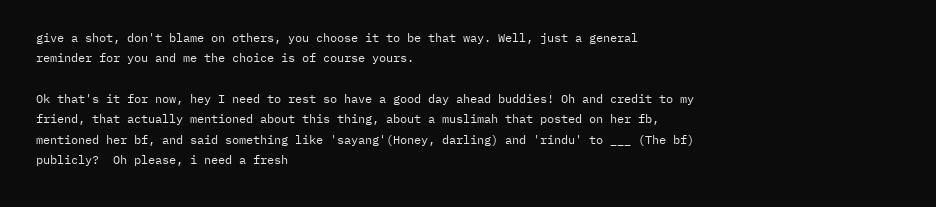give a shot, don't blame on others, you choose it to be that way. Well, just a general reminder for you and me the choice is of course yours.

Ok that's it for now, hey I need to rest so have a good day ahead buddies! Oh and credit to my  friend, that actually mentioned about this thing, about a muslimah that posted on her fb, mentioned her bf, and said something like 'sayang'(Honey, darling) and 'rindu' to ___ (The bf) publicly?  Oh please, i need a fresh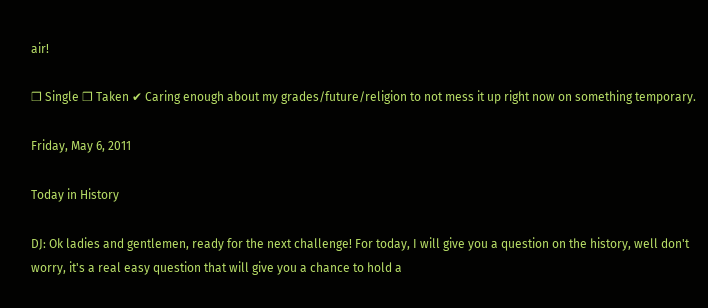air!

❒ Single ❒ Taken ✔ Caring enough about my grades/future/religion to not mess it up right now on something temporary.

Friday, May 6, 2011

Today in History

DJ: Ok ladies and gentlemen, ready for the next challenge! For today, I will give you a question on the history, well don't worry, it's a real easy question that will give you a chance to hold a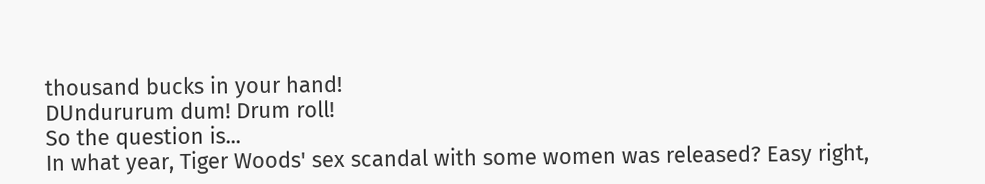thousand bucks in your hand!
DUndururum dum! Drum roll!
So the question is...
In what year, Tiger Woods' sex scandal with some women was released? Easy right,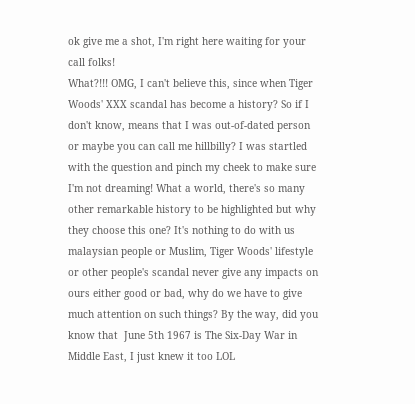ok give me a shot, I'm right here waiting for your call folks!
What?!!! OMG, I can't believe this, since when Tiger Woods' XXX scandal has become a history? So if I don't know, means that I was out-of-dated person or maybe you can call me hillbilly? I was startled with the question and pinch my cheek to make sure I'm not dreaming! What a world, there's so many other remarkable history to be highlighted but why they choose this one? It's nothing to do with us malaysian people or Muslim, Tiger Woods' lifestyle or other people's scandal never give any impacts on ours either good or bad, why do we have to give much attention on such things? By the way, did you know that  June 5th 1967 is The Six-Day War in Middle East, I just knew it too LOL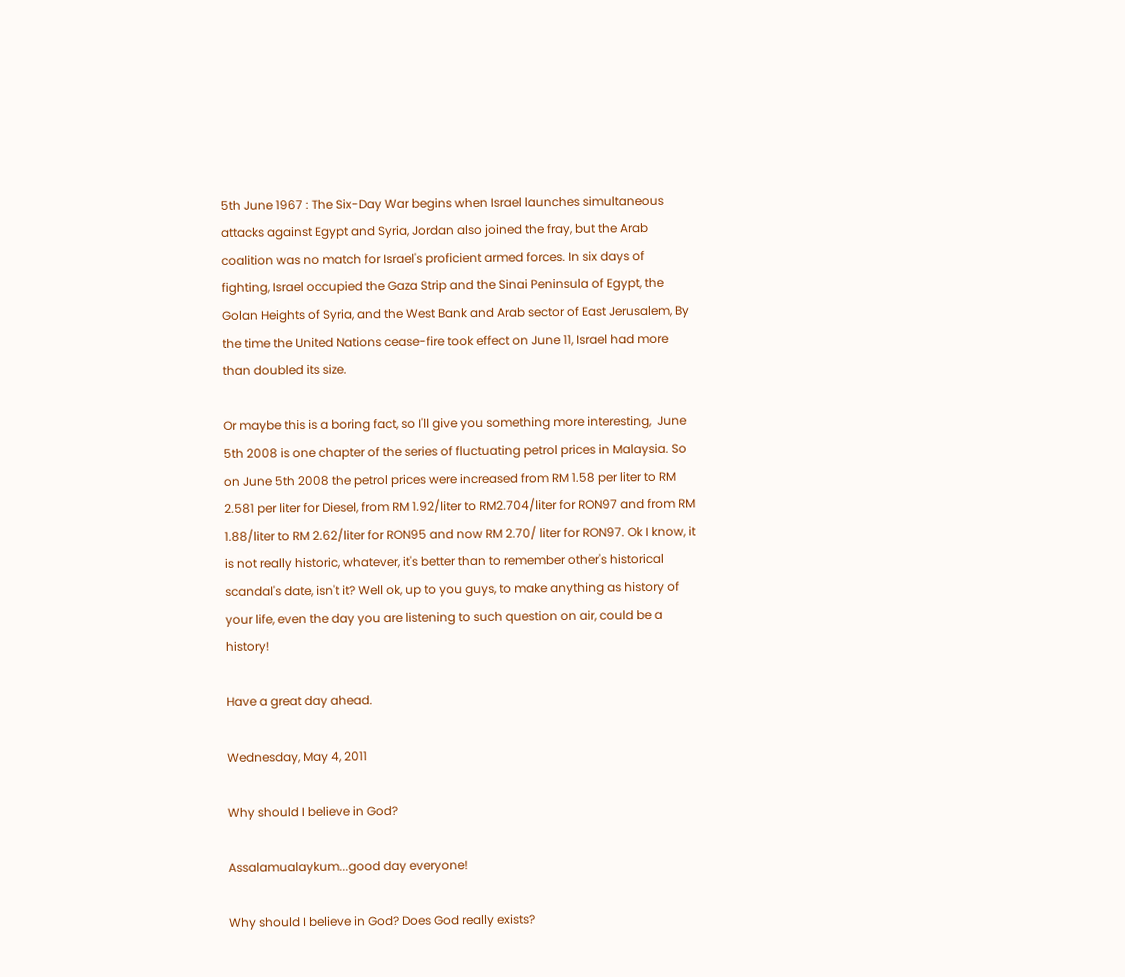5th June 1967 : The Six-Day War begins when Israel launches simultaneous attacks against Egypt and Syria, Jordan also joined the fray, but the Arab coalition was no match for Israel's proficient armed forces. In six days of fighting, Israel occupied the Gaza Strip and the Sinai Peninsula of Egypt, the Golan Heights of Syria, and the West Bank and Arab sector of East Jerusalem, By the time the United Nations cease-fire took effect on June 11, Israel had more than doubled its size.

Or maybe this is a boring fact, so I'll give you something more interesting,  June 5th 2008 is one chapter of the series of fluctuating petrol prices in Malaysia. So on June 5th 2008 the petrol prices were increased from RM 1.58 per liter to RM 2.581 per liter for Diesel, from RM 1.92/liter to RM2.704/liter for RON97 and from RM 1.88/liter to RM 2.62/liter for RON95 and now RM 2.70/ liter for RON97. Ok I know, it is not really historic, whatever, it's better than to remember other's historical scandal's date, isn't it? Well ok, up to you guys, to make anything as history of your life, even the day you are listening to such question on air, could be a history!

Have a great day ahead.

Wednesday, May 4, 2011

Why should I believe in God?

Assalamualaykum...good day everyone!

Why should I believe in God? Does God really exists?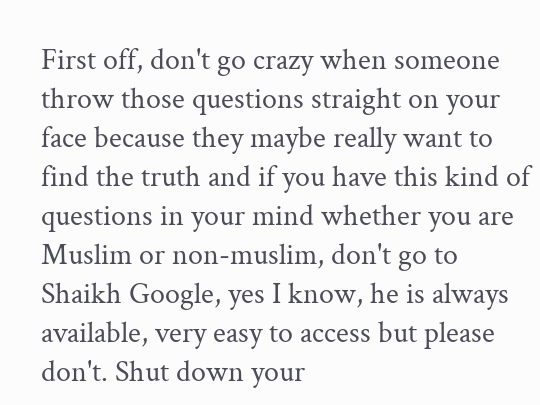First off, don't go crazy when someone throw those questions straight on your face because they maybe really want to find the truth and if you have this kind of questions in your mind whether you are Muslim or non-muslim, don't go to Shaikh Google, yes I know, he is always available, very easy to access but please don't. Shut down your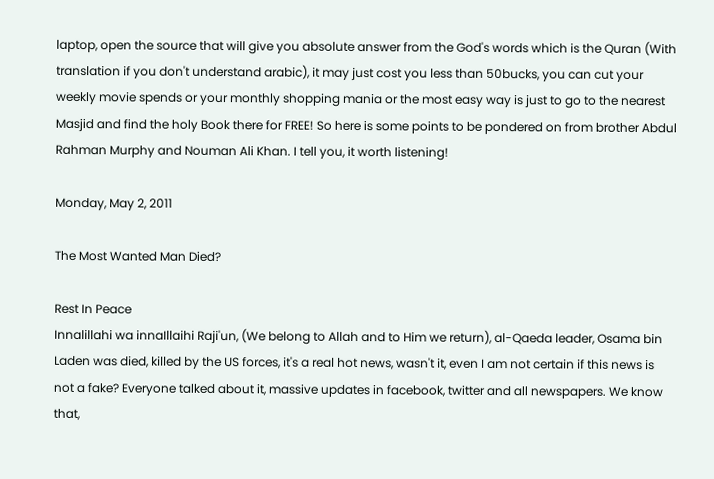laptop, open the source that will give you absolute answer from the God's words which is the Quran (With translation if you don't understand arabic), it may just cost you less than 50bucks, you can cut your weekly movie spends or your monthly shopping mania or the most easy way is just to go to the nearest Masjid and find the holy Book there for FREE! So here is some points to be pondered on from brother Abdul Rahman Murphy and Nouman Ali Khan. I tell you, it worth listening!

Monday, May 2, 2011

The Most Wanted Man Died?

Rest In Peace
Innalillahi wa innaIllaihi Raji'un, (We belong to Allah and to Him we return), al-Qaeda leader, Osama bin Laden was died, killed by the US forces, it's a real hot news, wasn't it, even I am not certain if this news is not a fake? Everyone talked about it, massive updates in facebook, twitter and all newspapers. We know that,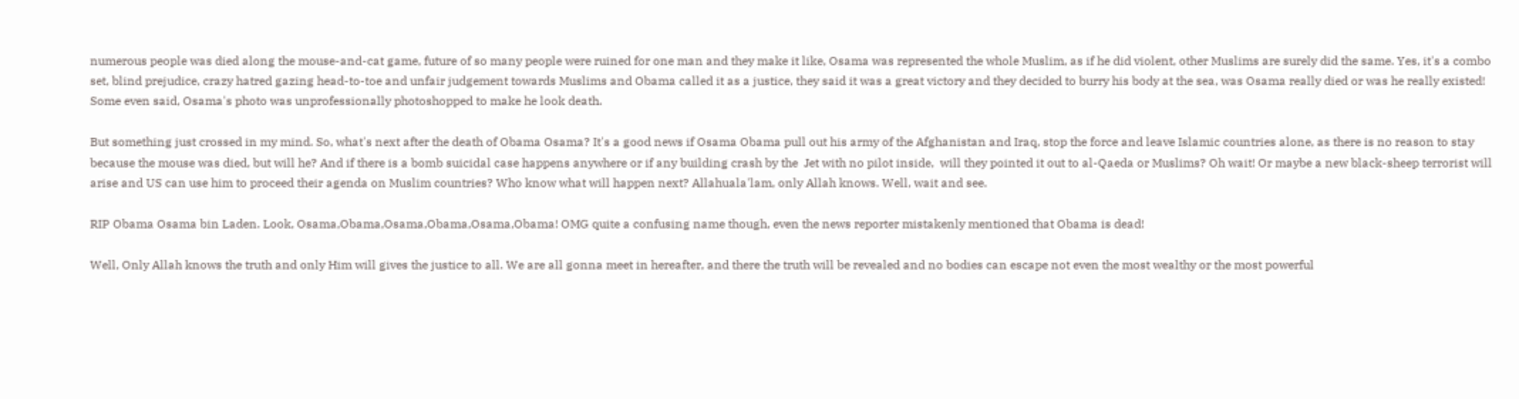numerous people was died along the mouse-and-cat game, future of so many people were ruined for one man and they make it like, Osama was represented the whole Muslim, as if he did violent, other Muslims are surely did the same. Yes, it's a combo set, blind prejudice, crazy hatred gazing head-to-toe and unfair judgement towards Muslims and Obama called it as a justice, they said it was a great victory and they decided to burry his body at the sea, was Osama really died or was he really existed! Some even said, Osama's photo was unprofessionally photoshopped to make he look death.

But something just crossed in my mind. So, what's next after the death of Obama Osama? It's a good news if Osama Obama pull out his army of the Afghanistan and Iraq, stop the force and leave Islamic countries alone, as there is no reason to stay because the mouse was died, but will he? And if there is a bomb suicidal case happens anywhere or if any building crash by the  Jet with no pilot inside,  will they pointed it out to al-Qaeda or Muslims? Oh wait! Or maybe a new black-sheep terrorist will arise and US can use him to proceed their agenda on Muslim countries? Who know what will happen next? Allahuala'lam, only Allah knows. Well, wait and see.

RIP Obama Osama bin Laden. Look, Osama,Obama,Osama,Obama,Osama,Obama! OMG quite a confusing name though, even the news reporter mistakenly mentioned that Obama is dead!

Well, Only Allah knows the truth and only Him will gives the justice to all. We are all gonna meet in hereafter, and there the truth will be revealed and no bodies can escape not even the most wealthy or the most powerful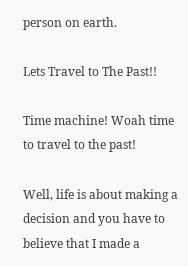person on earth.

Lets Travel to The Past!!

Time machine! Woah time to travel to the past!

Well, life is about making a decision and you have to believe that I made a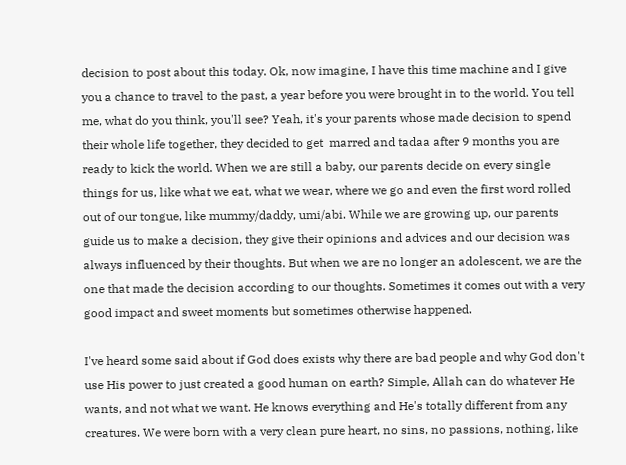decision to post about this today. Ok, now imagine, I have this time machine and I give you a chance to travel to the past, a year before you were brought in to the world. You tell me, what do you think, you'll see? Yeah, it's your parents whose made decision to spend their whole life together, they decided to get  marred and tadaa after 9 months you are ready to kick the world. When we are still a baby, our parents decide on every single things for us, like what we eat, what we wear, where we go and even the first word rolled out of our tongue, like mummy/daddy, umi/abi. While we are growing up, our parents guide us to make a decision, they give their opinions and advices and our decision was always influenced by their thoughts. But when we are no longer an adolescent, we are the one that made the decision according to our thoughts. Sometimes it comes out with a very good impact and sweet moments but sometimes otherwise happened.

I've heard some said about if God does exists why there are bad people and why God don't use His power to just created a good human on earth? Simple, Allah can do whatever He wants, and not what we want. He knows everything and He's totally different from any creatures. We were born with a very clean pure heart, no sins, no passions, nothing, like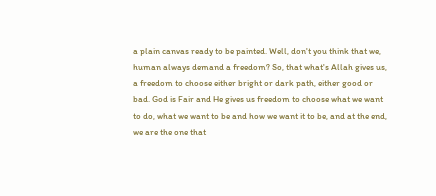a plain canvas ready to be painted. Well, don't you think that we, human always demand a freedom? So, that what's Allah gives us, a freedom to choose either bright or dark path, either good or bad. God is Fair and He gives us freedom to choose what we want to do, what we want to be and how we want it to be, and at the end, we are the one that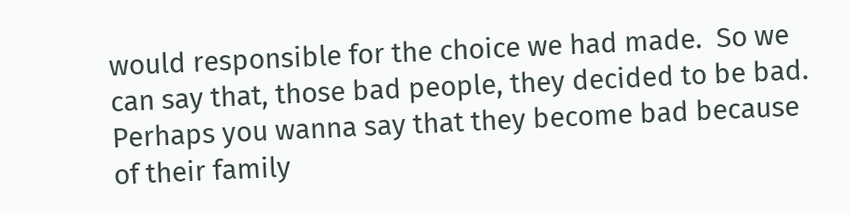would responsible for the choice we had made.  So we can say that, those bad people, they decided to be bad. Perhaps you wanna say that they become bad because of their family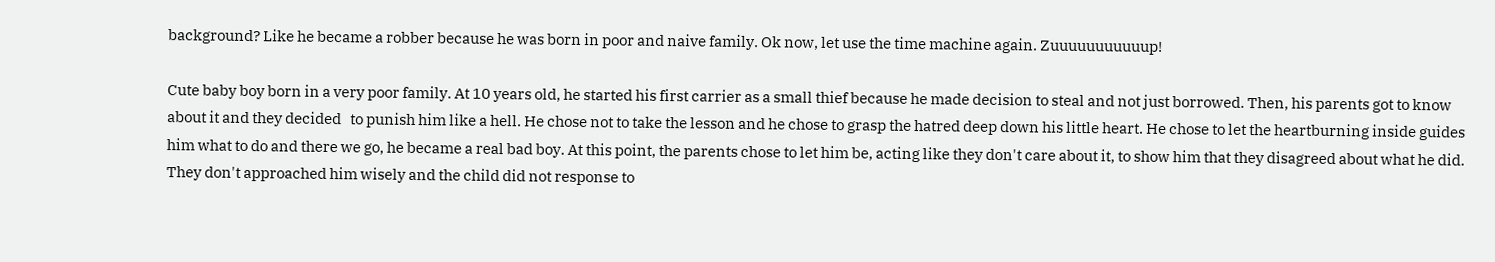background? Like he became a robber because he was born in poor and naive family. Ok now, let use the time machine again. Zuuuuuuuuuuup!

Cute baby boy born in a very poor family. At 10 years old, he started his first carrier as a small thief because he made decision to steal and not just borrowed. Then, his parents got to know about it and they decided   to punish him like a hell. He chose not to take the lesson and he chose to grasp the hatred deep down his little heart. He chose to let the heartburning inside guides him what to do and there we go, he became a real bad boy. At this point, the parents chose to let him be, acting like they don't care about it, to show him that they disagreed about what he did. They don't approached him wisely and the child did not response to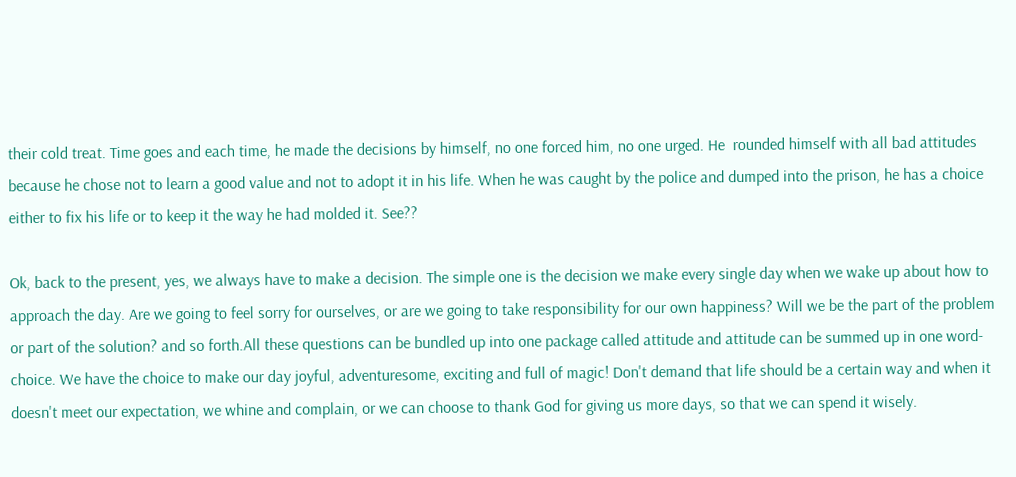their cold treat. Time goes and each time, he made the decisions by himself, no one forced him, no one urged. He  rounded himself with all bad attitudes because he chose not to learn a good value and not to adopt it in his life. When he was caught by the police and dumped into the prison, he has a choice either to fix his life or to keep it the way he had molded it. See??

Ok, back to the present, yes, we always have to make a decision. The simple one is the decision we make every single day when we wake up about how to approach the day. Are we going to feel sorry for ourselves, or are we going to take responsibility for our own happiness? Will we be the part of the problem or part of the solution? and so forth.All these questions can be bundled up into one package called attitude and attitude can be summed up in one word-choice. We have the choice to make our day joyful, adventuresome, exciting and full of magic! Don't demand that life should be a certain way and when it doesn't meet our expectation, we whine and complain, or we can choose to thank God for giving us more days, so that we can spend it wisely.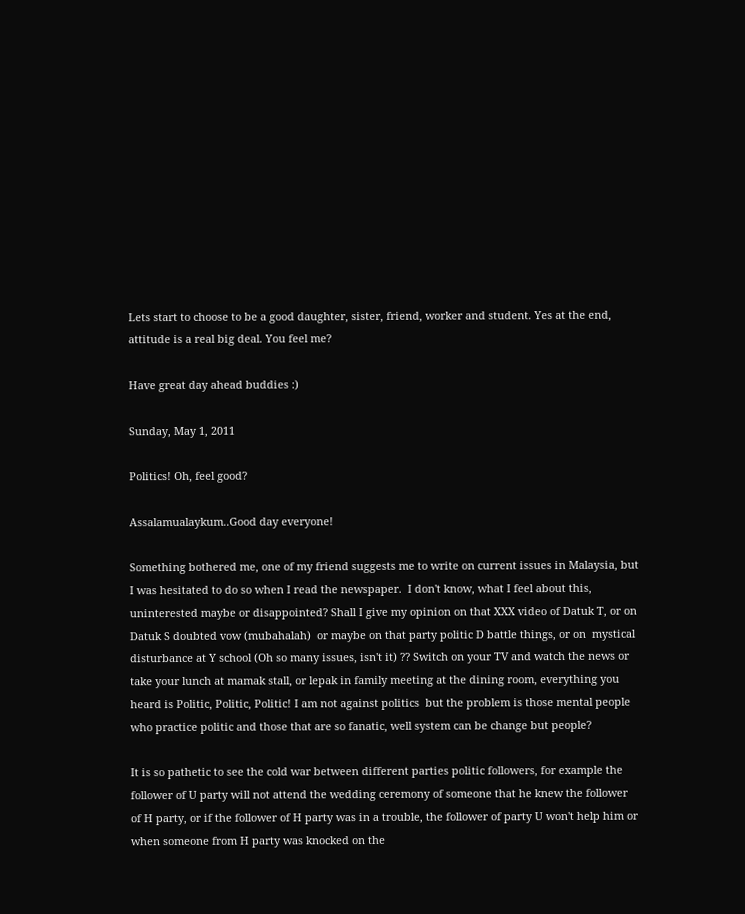Lets start to choose to be a good daughter, sister, friend, worker and student. Yes at the end, attitude is a real big deal. You feel me?

Have great day ahead buddies :)

Sunday, May 1, 2011

Politics! Oh, feel good?

Assalamualaykum..Good day everyone!

Something bothered me, one of my friend suggests me to write on current issues in Malaysia, but I was hesitated to do so when I read the newspaper.  I don't know, what I feel about this, uninterested maybe or disappointed? Shall I give my opinion on that XXX video of Datuk T, or on Datuk S doubted vow (mubahalah)  or maybe on that party politic D battle things, or on  mystical disturbance at Y school (Oh so many issues, isn't it) ?? Switch on your TV and watch the news or take your lunch at mamak stall, or lepak in family meeting at the dining room, everything you heard is Politic, Politic, Politic! I am not against politics  but the problem is those mental people who practice politic and those that are so fanatic, well system can be change but people?

It is so pathetic to see the cold war between different parties politic followers, for example the follower of U party will not attend the wedding ceremony of someone that he knew the follower of H party, or if the follower of H party was in a trouble, the follower of party U won't help him or when someone from H party was knocked on the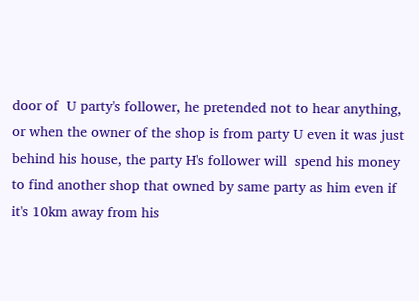door of  U party's follower, he pretended not to hear anything, or when the owner of the shop is from party U even it was just behind his house, the party H's follower will  spend his money to find another shop that owned by same party as him even if it's 10km away from his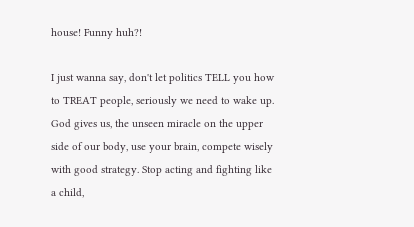house! Funny huh?!

I just wanna say, don't let politics TELL you how to TREAT people, seriously we need to wake up. God gives us, the unseen miracle on the upper side of our body, use your brain, compete wisely with good strategy. Stop acting and fighting like a child,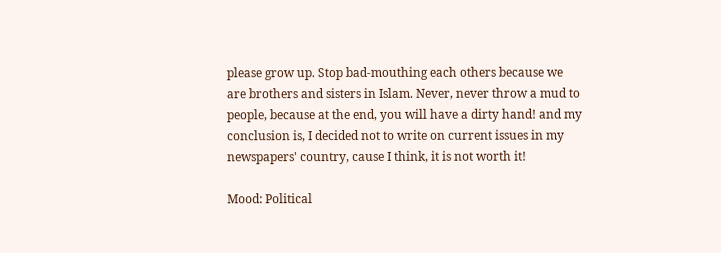please grow up. Stop bad-mouthing each others because we are brothers and sisters in Islam. Never, never throw a mud to people, because at the end, you will have a dirty hand! and my conclusion is, I decided not to write on current issues in my newspapers' country, cause I think, it is not worth it!

Mood: Political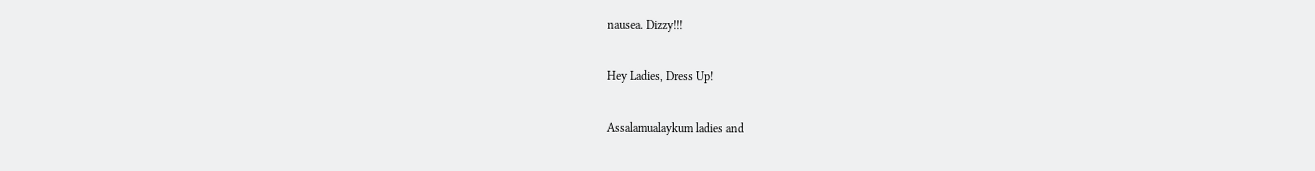nausea. Dizzy!!!

Hey Ladies, Dress Up!

Assalamualaykum ladies and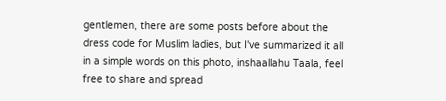gentlemen, there are some posts before about the dress code for Muslim ladies, but I've summarized it all in a simple words on this photo, inshaallahu Taala, feel free to share and spread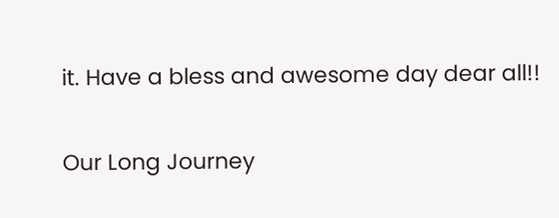it. Have a bless and awesome day dear all!!

Our Long Journey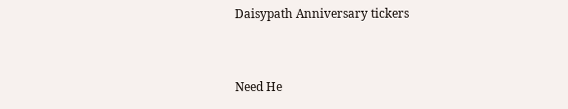Daisypath Anniversary tickers


Need He